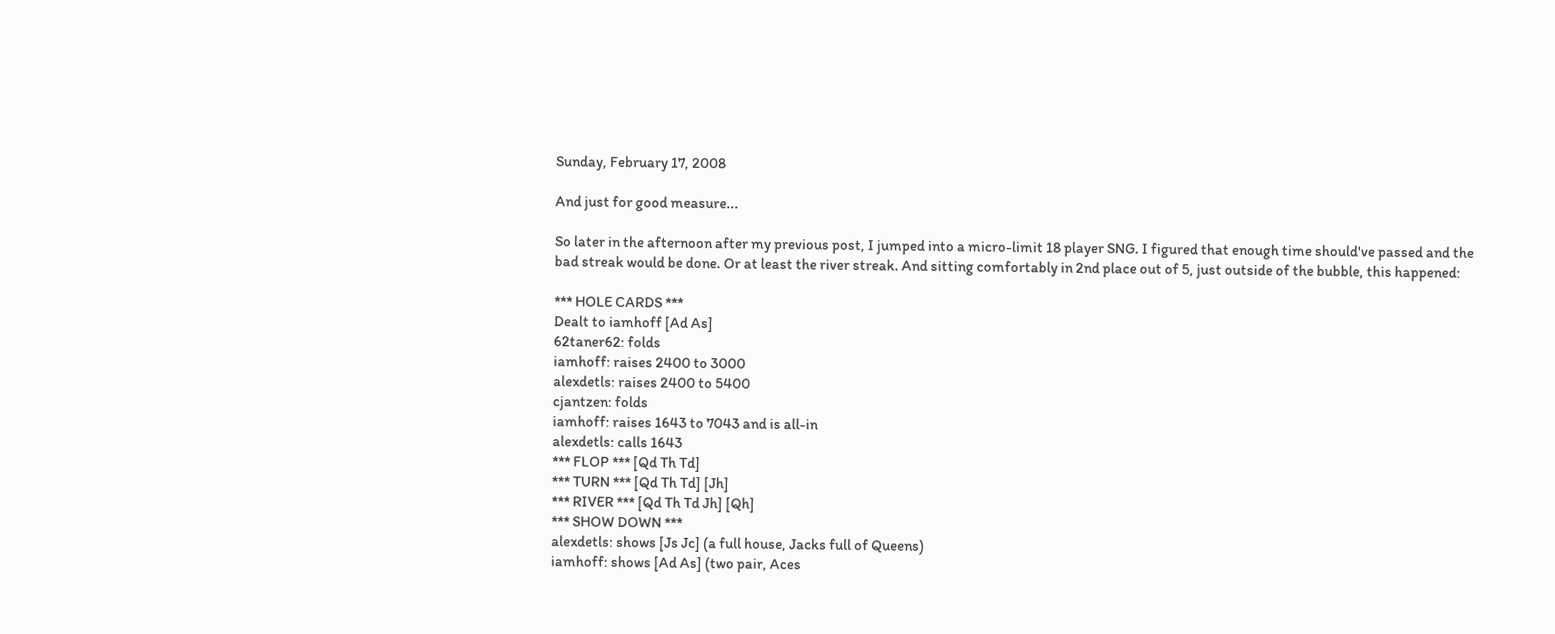Sunday, February 17, 2008

And just for good measure...

So later in the afternoon after my previous post, I jumped into a micro-limit 18 player SNG. I figured that enough time should've passed and the bad streak would be done. Or at least the river streak. And sitting comfortably in 2nd place out of 5, just outside of the bubble, this happened:

*** HOLE CARDS ***
Dealt to iamhoff [Ad As]
62taner62: folds
iamhoff: raises 2400 to 3000
alexdetls: raises 2400 to 5400
cjantzen: folds
iamhoff: raises 1643 to 7043 and is all-in
alexdetls: calls 1643
*** FLOP *** [Qd Th Td]
*** TURN *** [Qd Th Td] [Jh]
*** RIVER *** [Qd Th Td Jh] [Qh]
*** SHOW DOWN ***
alexdetls: shows [Js Jc] (a full house, Jacks full of Queens)
iamhoff: shows [Ad As] (two pair, Aces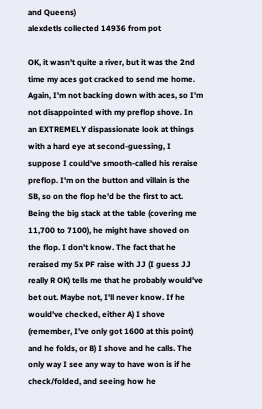and Queens)
alexdetls collected 14936 from pot

OK, it wasn't quite a river, but it was the 2nd time my aces got cracked to send me home. Again, I'm not backing down with aces, so I'm not disappointed with my preflop shove. In an EXTREMELY dispassionate look at things with a hard eye at second-guessing, I suppose I could've smooth-called his reraise preflop. I'm on the button and villain is the SB, so on the flop he'd be the first to act. Being the big stack at the table (covering me 11,700 to 7100), he might have shoved on the flop. I don't know. The fact that he reraised my 5x PF raise with JJ (I guess JJ really R OK) tells me that he probably would've bet out. Maybe not, I'll never know. If he would've checked, either A) I shove (remember, I've only got 1600 at this point) and he folds, or B) I shove and he calls. The only way I see any way to have won is if he check/folded, and seeing how he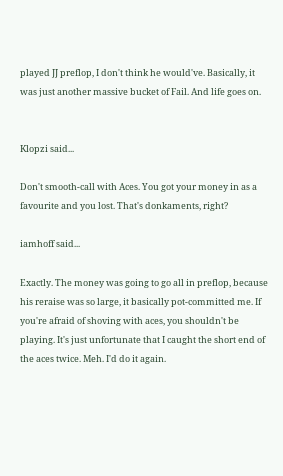played JJ preflop, I don't think he would've. Basically, it was just another massive bucket of Fail. And life goes on.


Klopzi said...

Don't smooth-call with Aces. You got your money in as a favourite and you lost. That's donkaments, right?

iamhoff said...

Exactly. The money was going to go all in preflop, because his reraise was so large, it basically pot-committed me. If you're afraid of shoving with aces, you shouldn't be playing. It's just unfortunate that I caught the short end of the aces twice. Meh. I'd do it again.